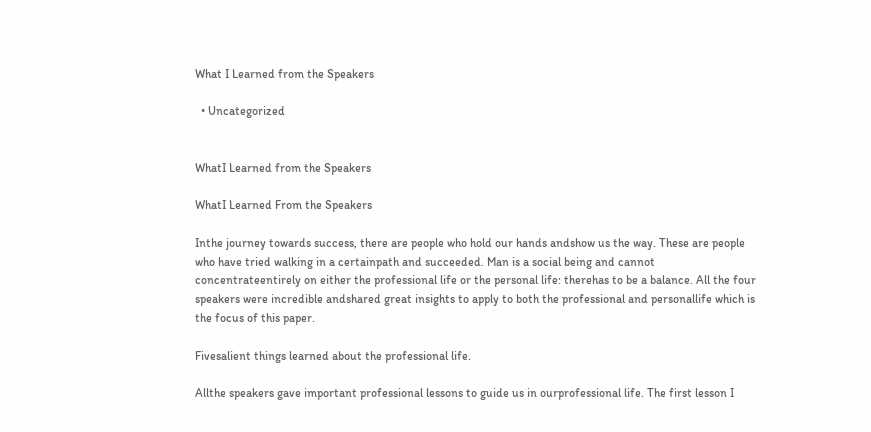What I Learned from the Speakers

  • Uncategorized


WhatI Learned from the Speakers

WhatI Learned From the Speakers

Inthe journey towards success, there are people who hold our hands andshow us the way. These are people who have tried walking in a certainpath and succeeded. Man is a social being and cannot concentrateentirely on either the professional life or the personal life: therehas to be a balance. All the four speakers were incredible andshared great insights to apply to both the professional and personallife which is the focus of this paper.

Fivesalient things learned about the professional life.

Allthe speakers gave important professional lessons to guide us in ourprofessional life. The first lesson I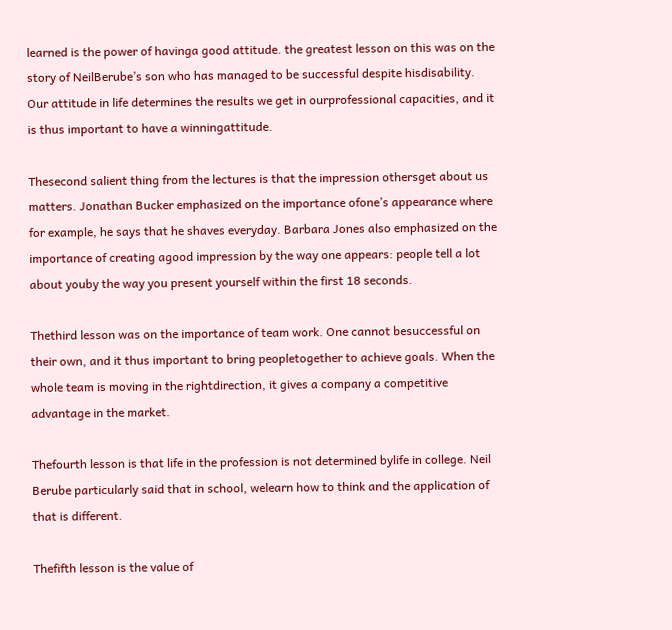learned is the power of havinga good attitude. the greatest lesson on this was on the story of NeilBerube’s son who has managed to be successful despite hisdisability. Our attitude in life determines the results we get in ourprofessional capacities, and it is thus important to have a winningattitude.

Thesecond salient thing from the lectures is that the impression othersget about us matters. Jonathan Bucker emphasized on the importance ofone’s appearance where for example, he says that he shaves everyday. Barbara Jones also emphasized on the importance of creating agood impression by the way one appears: people tell a lot about youby the way you present yourself within the first 18 seconds.

Thethird lesson was on the importance of team work. One cannot besuccessful on their own, and it thus important to bring peopletogether to achieve goals. When the whole team is moving in the rightdirection, it gives a company a competitive advantage in the market.

Thefourth lesson is that life in the profession is not determined bylife in college. Neil Berube particularly said that in school, welearn how to think and the application of that is different.

Thefifth lesson is the value of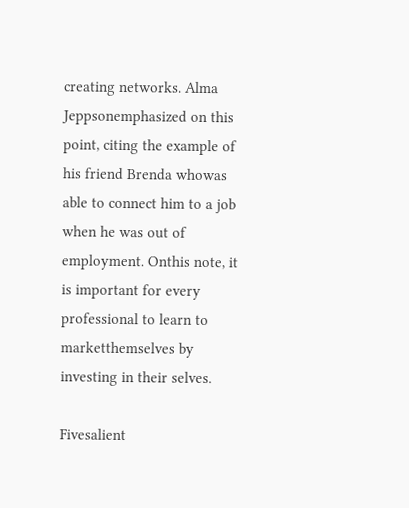creating networks. Alma Jeppsonemphasized on this point, citing the example of his friend Brenda whowas able to connect him to a job when he was out of employment. Onthis note, it is important for every professional to learn to marketthemselves by investing in their selves.

Fivesalient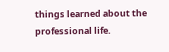things learned about the professional life.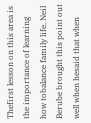Thefirst lesson on this area is the importance of learning how tobalance family life. Neil Berube brought this point out well when hesaid that when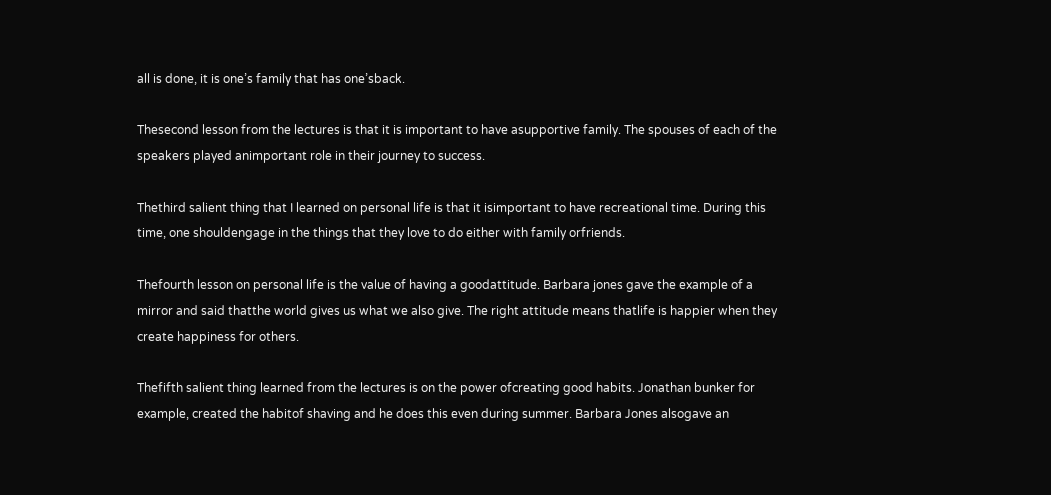all is done, it is one’s family that has one’sback.

Thesecond lesson from the lectures is that it is important to have asupportive family. The spouses of each of the speakers played animportant role in their journey to success.

Thethird salient thing that I learned on personal life is that it isimportant to have recreational time. During this time, one shouldengage in the things that they love to do either with family orfriends.

Thefourth lesson on personal life is the value of having a goodattitude. Barbara jones gave the example of a mirror and said thatthe world gives us what we also give. The right attitude means thatlife is happier when they create happiness for others.

Thefifth salient thing learned from the lectures is on the power ofcreating good habits. Jonathan bunker for example, created the habitof shaving and he does this even during summer. Barbara Jones alsogave an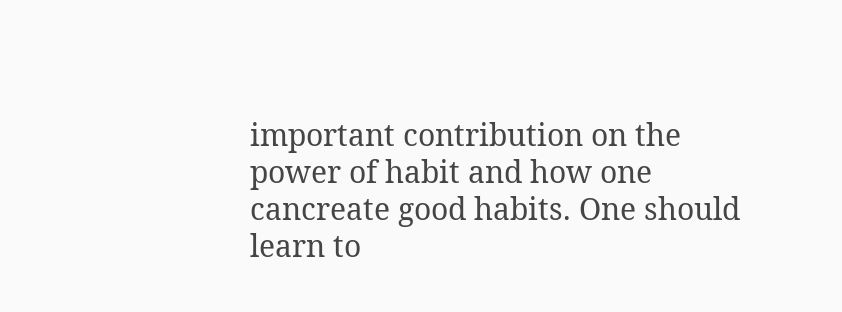important contribution on the power of habit and how one cancreate good habits. One should learn to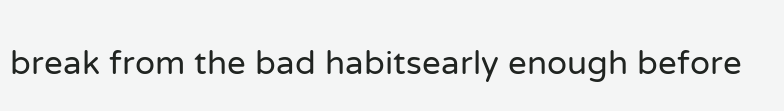break from the bad habitsearly enough before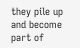they pile up and become part of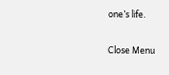one’s life.

Close Menu